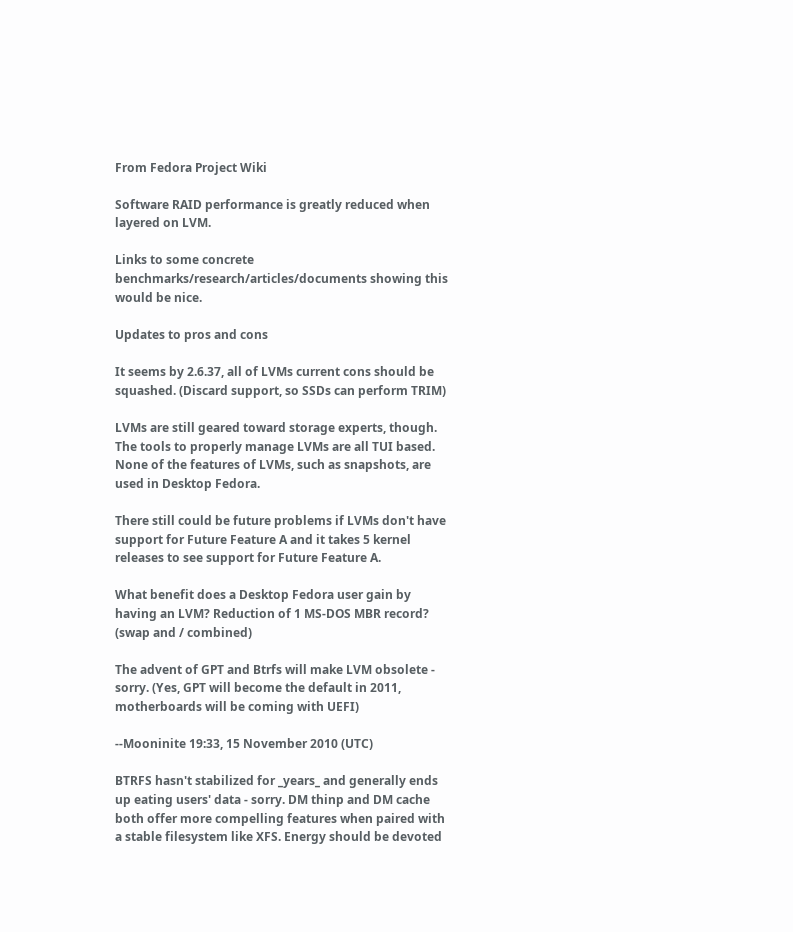From Fedora Project Wiki

Software RAID performance is greatly reduced when layered on LVM.

Links to some concrete benchmarks/research/articles/documents showing this would be nice.

Updates to pros and cons

It seems by 2.6.37, all of LVMs current cons should be squashed. (Discard support, so SSDs can perform TRIM)

LVMs are still geared toward storage experts, though. The tools to properly manage LVMs are all TUI based. None of the features of LVMs, such as snapshots, are used in Desktop Fedora.

There still could be future problems if LVMs don't have support for Future Feature A and it takes 5 kernel releases to see support for Future Feature A.

What benefit does a Desktop Fedora user gain by having an LVM? Reduction of 1 MS-DOS MBR record? (swap and / combined)

The advent of GPT and Btrfs will make LVM obsolete - sorry. (Yes, GPT will become the default in 2011, motherboards will be coming with UEFI)

--Mooninite 19:33, 15 November 2010 (UTC)

BTRFS hasn't stabilized for _years_ and generally ends up eating users' data - sorry. DM thinp and DM cache both offer more compelling features when paired with a stable filesystem like XFS. Energy should be devoted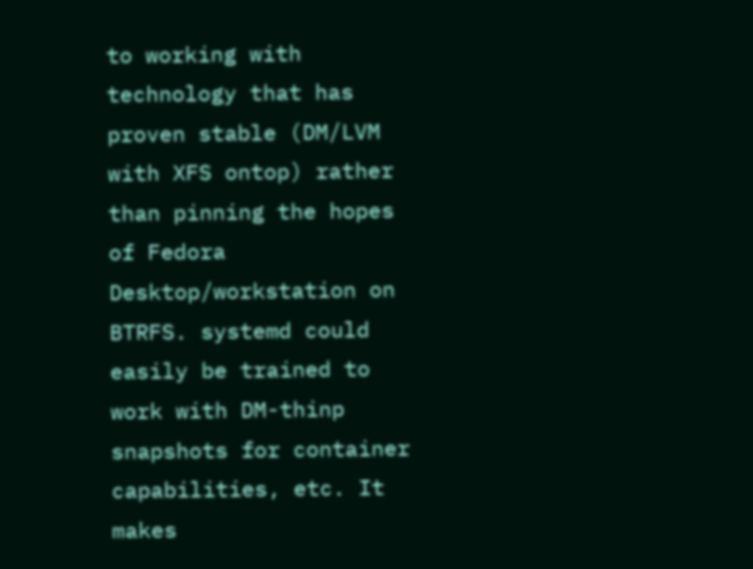to working with technology that has proven stable (DM/LVM with XFS ontop) rather than pinning the hopes of Fedora Desktop/workstation on BTRFS. systemd could easily be trained to work with DM-thinp snapshots for container capabilities, etc. It makes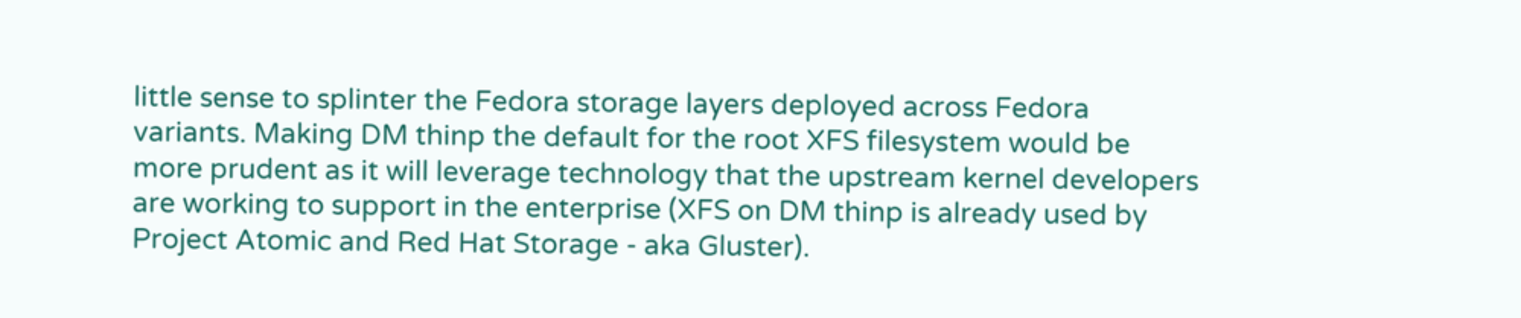little sense to splinter the Fedora storage layers deployed across Fedora variants. Making DM thinp the default for the root XFS filesystem would be more prudent as it will leverage technology that the upstream kernel developers are working to support in the enterprise (XFS on DM thinp is already used by Project Atomic and Red Hat Storage - aka Gluster).